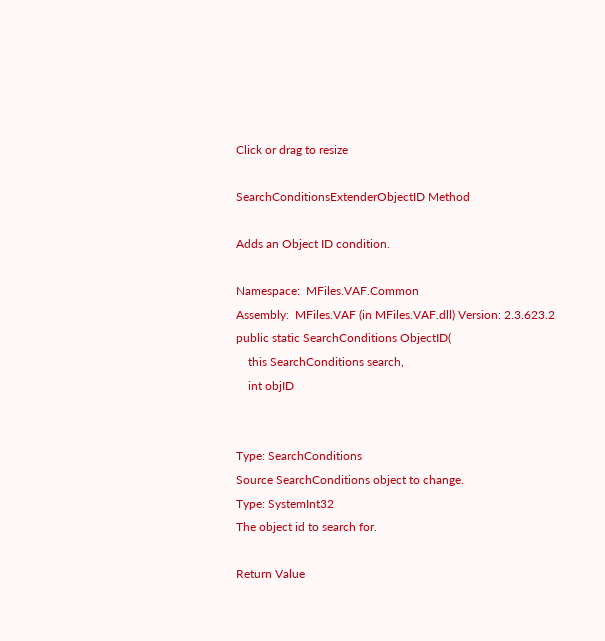Click or drag to resize

SearchConditionsExtenderObjectID Method

Adds an Object ID condition.

Namespace:  MFiles.VAF.Common
Assembly:  MFiles.VAF (in MFiles.VAF.dll) Version: 2.3.623.2
public static SearchConditions ObjectID(
    this SearchConditions search,
    int objID


Type: SearchConditions
Source SearchConditions object to change.
Type: SystemInt32
The object id to search for.

Return Value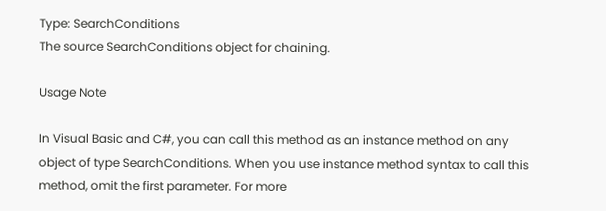Type: SearchConditions
The source SearchConditions object for chaining.

Usage Note

In Visual Basic and C#, you can call this method as an instance method on any object of type SearchConditions. When you use instance method syntax to call this method, omit the first parameter. For more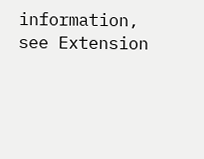information, see Extension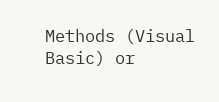Methods (Visual Basic) or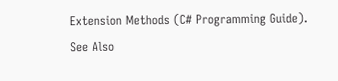Extension Methods (C# Programming Guide).
See Also